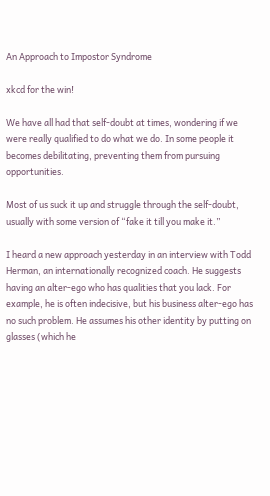An Approach to Impostor Syndrome

xkcd for the win!

We have all had that self-doubt at times, wondering if we were really qualified to do what we do. In some people it becomes debilitating, preventing them from pursuing opportunities.

Most of us suck it up and struggle through the self-doubt, usually with some version of “fake it till you make it.”

I heard a new approach yesterday in an interview with Todd Herman, an internationally recognized coach. He suggests having an alter-ego who has qualities that you lack. For example, he is often indecisive, but his business alter-ego has no such problem. He assumes his other identity by putting on glasses (which he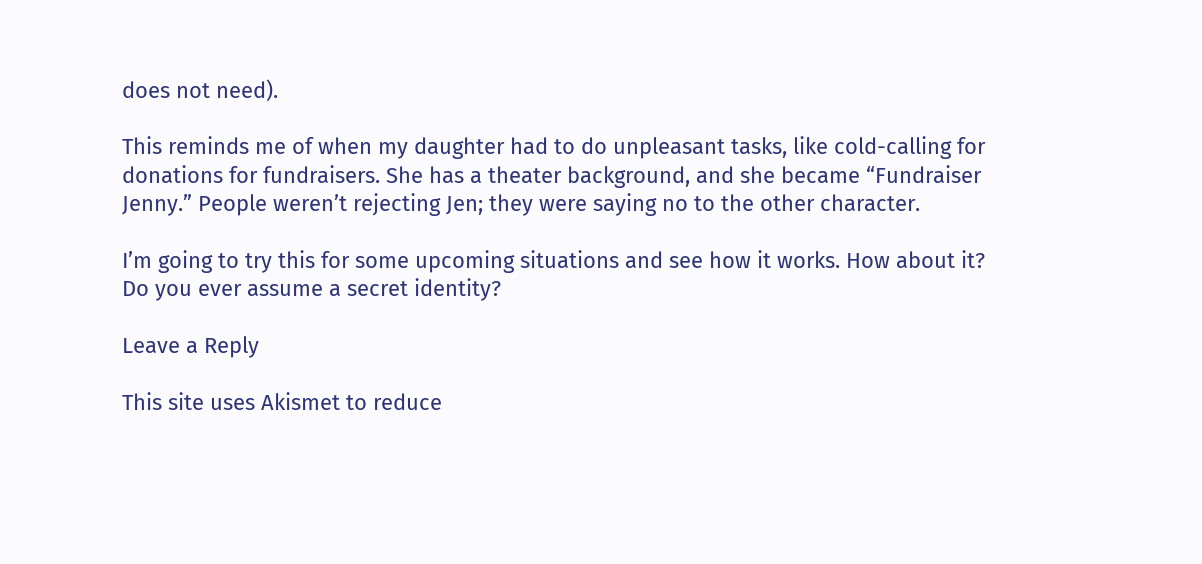does not need).

This reminds me of when my daughter had to do unpleasant tasks, like cold-calling for donations for fundraisers. She has a theater background, and she became “Fundraiser Jenny.” People weren’t rejecting Jen; they were saying no to the other character.

I’m going to try this for some upcoming situations and see how it works. How about it? Do you ever assume a secret identity?

Leave a Reply

This site uses Akismet to reduce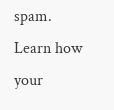spam. Learn how your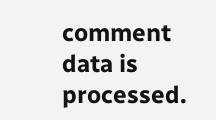comment data is processed.